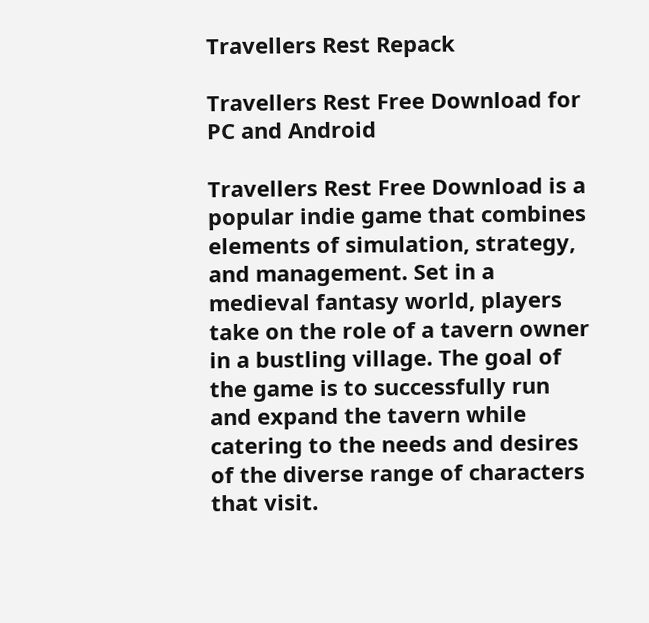Travellers Rest Repack

Travellers Rest Free Download for PC and Android

Travellers Rest Free Download is a popular indie game that combines elements of simulation, strategy, and management. Set in a medieval fantasy world, players take on the role of a tavern owner in a bustling village. The goal of the game is to successfully run and expand the tavern while catering to the needs and desires of the diverse range of characters that visit.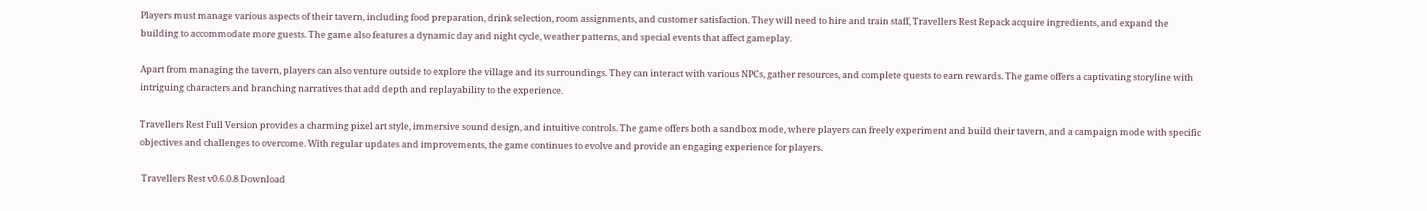Players must manage various aspects of their tavern, including food preparation, drink selection, room assignments, and customer satisfaction. They will need to hire and train staff, Travellers Rest Repack acquire ingredients, and expand the building to accommodate more guests. The game also features a dynamic day and night cycle, weather patterns, and special events that affect gameplay.

Apart from managing the tavern, players can also venture outside to explore the village and its surroundings. They can interact with various NPCs, gather resources, and complete quests to earn rewards. The game offers a captivating storyline with intriguing characters and branching narratives that add depth and replayability to the experience.

Travellers Rest Full Version provides a charming pixel art style, immersive sound design, and intuitive controls. The game offers both a sandbox mode, where players can freely experiment and build their tavern, and a campaign mode with specific objectives and challenges to overcome. With regular updates and improvements, the game continues to evolve and provide an engaging experience for players.

 Travellers Rest v0.6.0.8 Download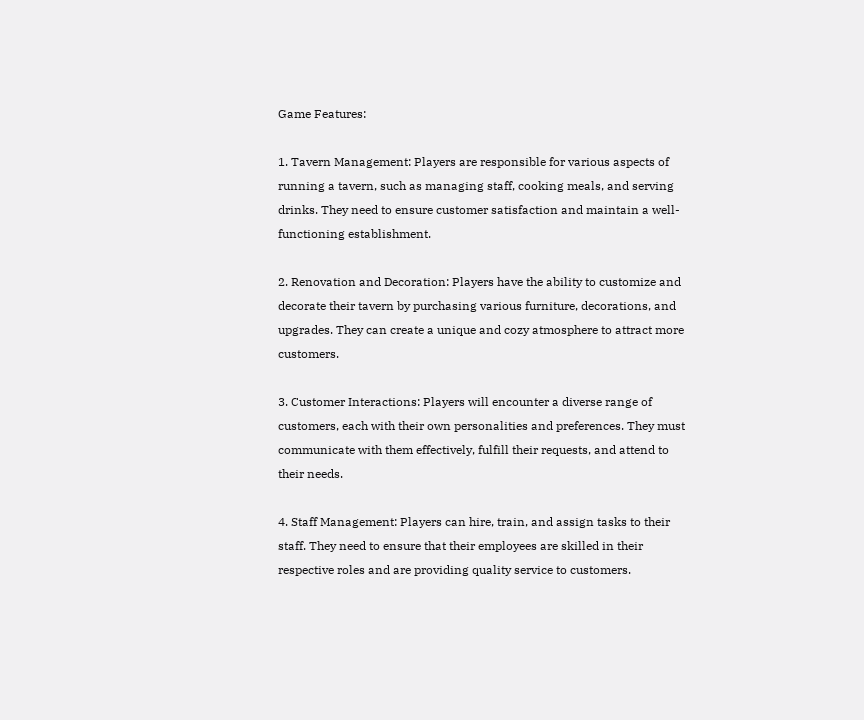Game Features:

1. Tavern Management: Players are responsible for various aspects of running a tavern, such as managing staff, cooking meals, and serving drinks. They need to ensure customer satisfaction and maintain a well-functioning establishment.

2. Renovation and Decoration: Players have the ability to customize and decorate their tavern by purchasing various furniture, decorations, and upgrades. They can create a unique and cozy atmosphere to attract more customers.

3. Customer Interactions: Players will encounter a diverse range of customers, each with their own personalities and preferences. They must communicate with them effectively, fulfill their requests, and attend to their needs.

4. Staff Management: Players can hire, train, and assign tasks to their staff. They need to ensure that their employees are skilled in their respective roles and are providing quality service to customers.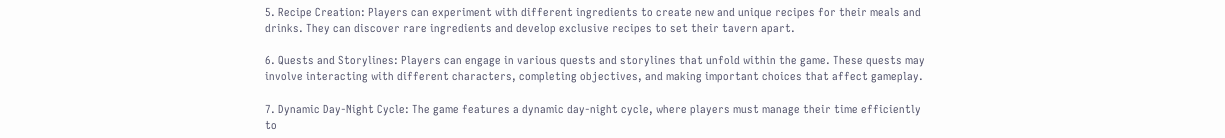5. Recipe Creation: Players can experiment with different ingredients to create new and unique recipes for their meals and drinks. They can discover rare ingredients and develop exclusive recipes to set their tavern apart.

6. Quests and Storylines: Players can engage in various quests and storylines that unfold within the game. These quests may involve interacting with different characters, completing objectives, and making important choices that affect gameplay.

7. Dynamic Day-Night Cycle: The game features a dynamic day-night cycle, where players must manage their time efficiently to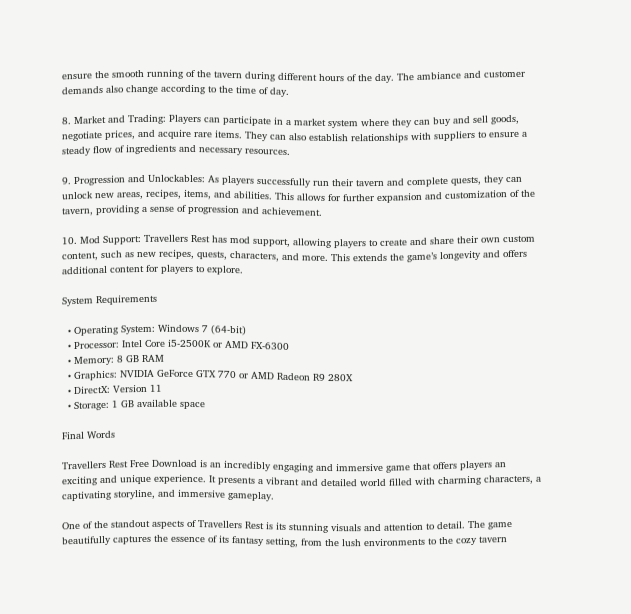ensure the smooth running of the tavern during different hours of the day. The ambiance and customer demands also change according to the time of day.

8. Market and Trading: Players can participate in a market system where they can buy and sell goods, negotiate prices, and acquire rare items. They can also establish relationships with suppliers to ensure a steady flow of ingredients and necessary resources.

9. Progression and Unlockables: As players successfully run their tavern and complete quests, they can unlock new areas, recipes, items, and abilities. This allows for further expansion and customization of the tavern, providing a sense of progression and achievement.

10. Mod Support: Travellers Rest has mod support, allowing players to create and share their own custom content, such as new recipes, quests, characters, and more. This extends the game’s longevity and offers additional content for players to explore.

System Requirements

  • Operating System: Windows 7 (64-bit)
  • Processor: Intel Core i5-2500K or AMD FX-6300
  • Memory: 8 GB RAM
  • Graphics: NVIDIA GeForce GTX 770 or AMD Radeon R9 280X
  • DirectX: Version 11
  • Storage: 1 GB available space

Final Words

Travellers Rest Free Download is an incredibly engaging and immersive game that offers players an exciting and unique experience. It presents a vibrant and detailed world filled with charming characters, a captivating storyline, and immersive gameplay.

One of the standout aspects of Travellers Rest is its stunning visuals and attention to detail. The game beautifully captures the essence of its fantasy setting, from the lush environments to the cozy tavern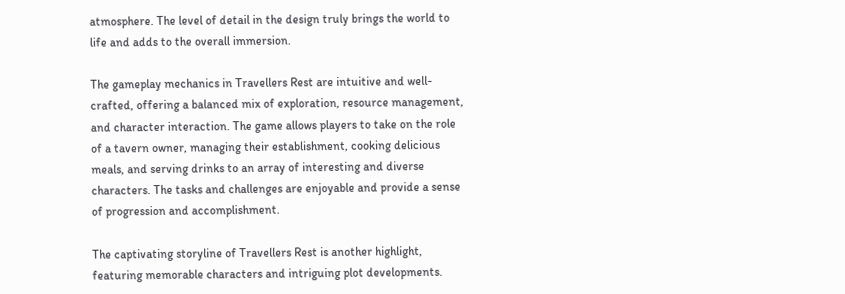atmosphere. The level of detail in the design truly brings the world to life and adds to the overall immersion.

The gameplay mechanics in Travellers Rest are intuitive and well-crafted, offering a balanced mix of exploration, resource management, and character interaction. The game allows players to take on the role of a tavern owner, managing their establishment, cooking delicious meals, and serving drinks to an array of interesting and diverse characters. The tasks and challenges are enjoyable and provide a sense of progression and accomplishment.

The captivating storyline of Travellers Rest is another highlight, featuring memorable characters and intriguing plot developments.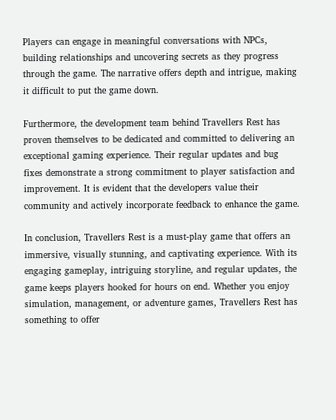Players can engage in meaningful conversations with NPCs, building relationships and uncovering secrets as they progress through the game. The narrative offers depth and intrigue, making it difficult to put the game down.

Furthermore, the development team behind Travellers Rest has proven themselves to be dedicated and committed to delivering an exceptional gaming experience. Their regular updates and bug fixes demonstrate a strong commitment to player satisfaction and improvement. It is evident that the developers value their community and actively incorporate feedback to enhance the game.

In conclusion, Travellers Rest is a must-play game that offers an immersive, visually stunning, and captivating experience. With its engaging gameplay, intriguing storyline, and regular updates, the game keeps players hooked for hours on end. Whether you enjoy simulation, management, or adventure games, Travellers Rest has something to offer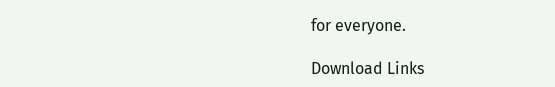for everyone.

Download Links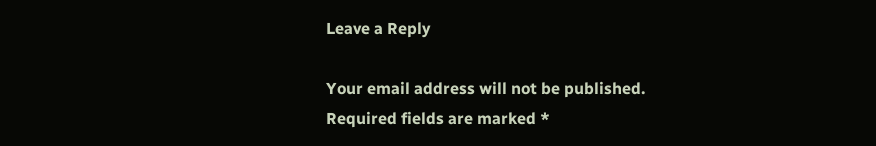Leave a Reply

Your email address will not be published. Required fields are marked *